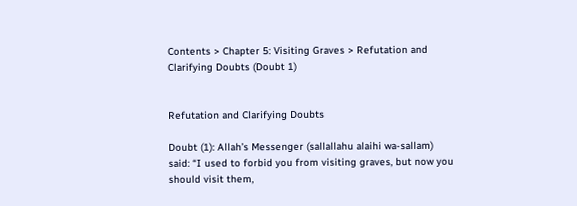Contents > Chapter 5: Visiting Graves > Refutation and Clarifying Doubts (Doubt 1)


Refutation and Clarifying Doubts

Doubt (1): Allah’s Messenger (sallallahu alaihi wa-sallam) said: “I used to forbid you from visiting graves, but now you should visit them,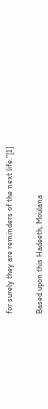for surely they are reminders of the next life.”[1]


Based upon this Hadeeth, Moulana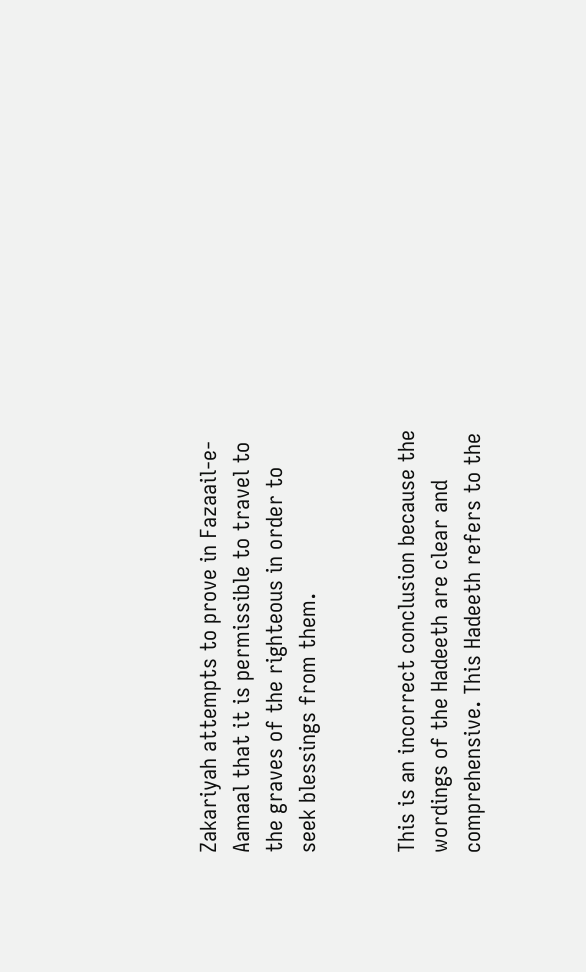Zakariyah attempts to prove in Fazaail-e-Aamaal that it is permissible to travel to the graves of the righteous in order to seek blessings from them.


This is an incorrect conclusion because the wordings of the Hadeeth are clear and comprehensive. This Hadeeth refers to the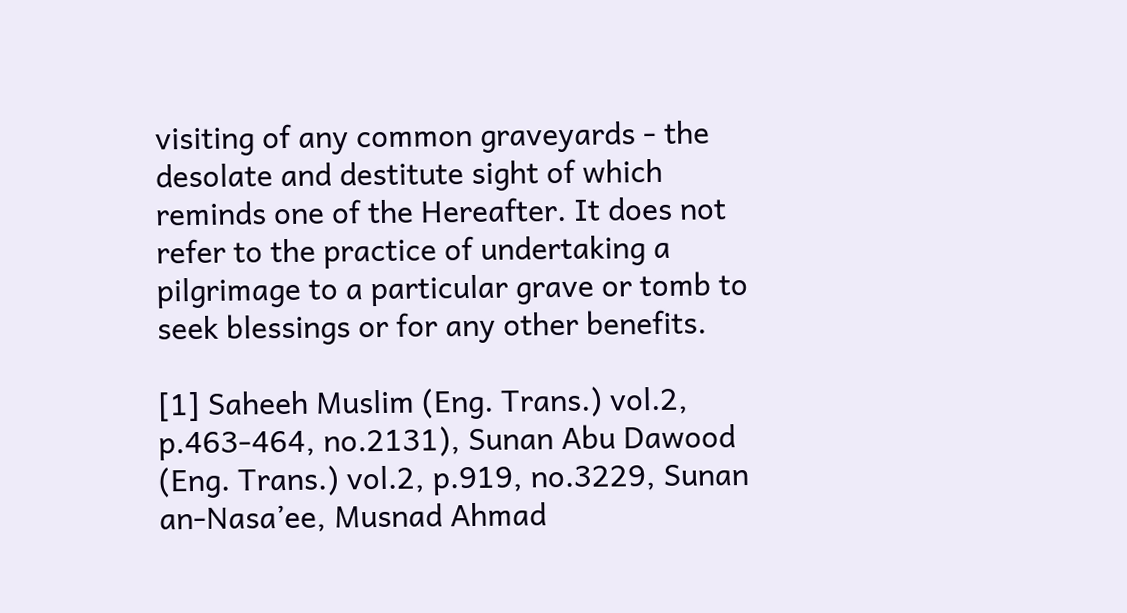visiting of any common graveyards - the desolate and destitute sight of which reminds one of the Hereafter. It does not refer to the practice of undertaking a pilgrimage to a particular grave or tomb to seek blessings or for any other benefits.

[1] Saheeh Muslim (Eng. Trans.) vol.2, p.463-464, no.2131), Sunan Abu Dawood (Eng. Trans.) vol.2, p.919, no.3229, Sunan an-Nasa’ee, Musnad Ahmad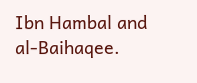Ibn Hambal and al-Baihaqee.